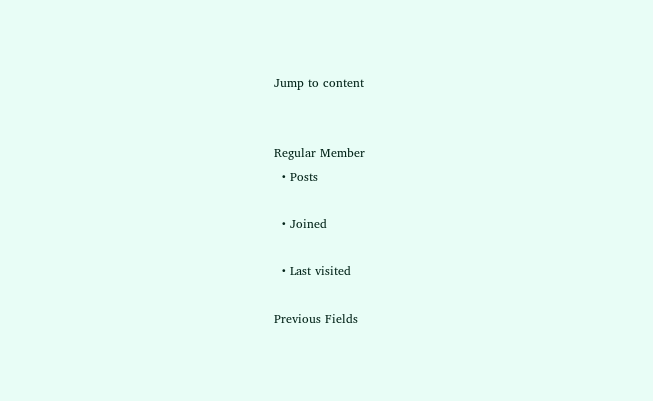Jump to content


Regular Member
  • Posts

  • Joined

  • Last visited

Previous Fields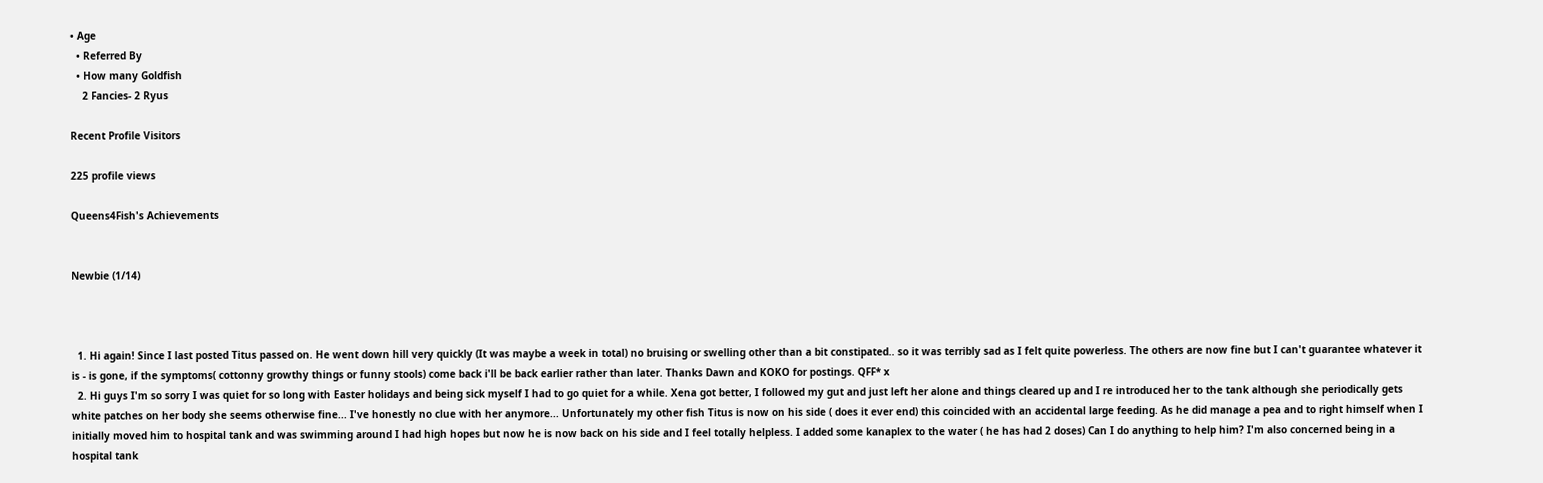• Age
  • Referred By
  • How many Goldfish
    2 Fancies- 2 Ryus

Recent Profile Visitors

225 profile views

Queens4Fish's Achievements


Newbie (1/14)



  1. Hi again! Since I last posted Titus passed on. He went down hill very quickly (It was maybe a week in total) no bruising or swelling other than a bit constipated.. so it was terribly sad as I felt quite powerless. The others are now fine but I can't guarantee whatever it is - is gone, if the symptoms( cottonny growthy things or funny stools) come back i'll be back earlier rather than later. Thanks Dawn and KOKO for postings. QFF* x
  2. Hi guys I'm so sorry I was quiet for so long with Easter holidays and being sick myself I had to go quiet for a while. Xena got better, I followed my gut and just left her alone and things cleared up and I re introduced her to the tank although she periodically gets white patches on her body she seems otherwise fine... I've honestly no clue with her anymore... Unfortunately my other fish Titus is now on his side ( does it ever end) this coincided with an accidental large feeding. As he did manage a pea and to right himself when I initially moved him to hospital tank and was swimming around I had high hopes but now he is now back on his side and I feel totally helpless. I added some kanaplex to the water ( he has had 2 doses) Can I do anything to help him? I'm also concerned being in a hospital tank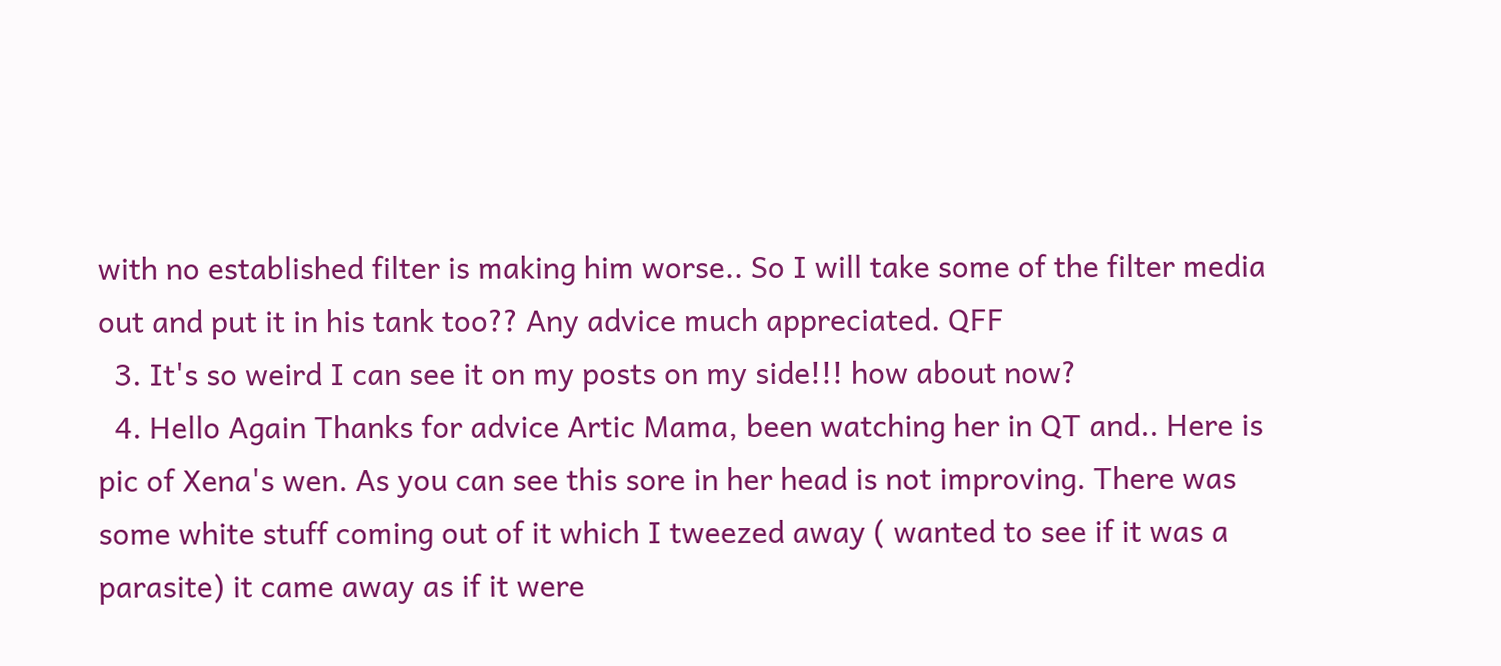with no established filter is making him worse.. So I will take some of the filter media out and put it in his tank too?? Any advice much appreciated. QFF
  3. It's so weird I can see it on my posts on my side!!! how about now?
  4. Hello Again Thanks for advice Artic Mama, been watching her in QT and.. Here is pic of Xena's wen. As you can see this sore in her head is not improving. There was some white stuff coming out of it which I tweezed away ( wanted to see if it was a parasite) it came away as if it were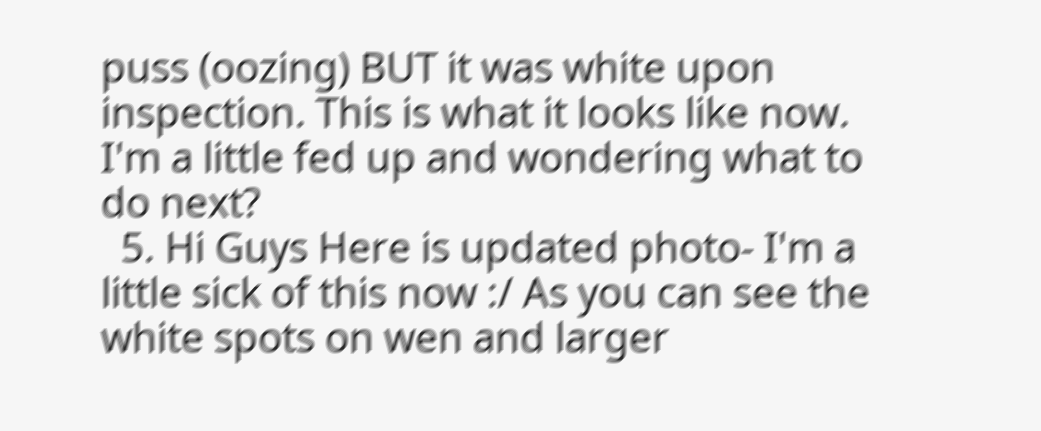puss (oozing) BUT it was white upon inspection. This is what it looks like now. I'm a little fed up and wondering what to do next?
  5. Hi Guys Here is updated photo- I'm a little sick of this now :/ As you can see the white spots on wen and larger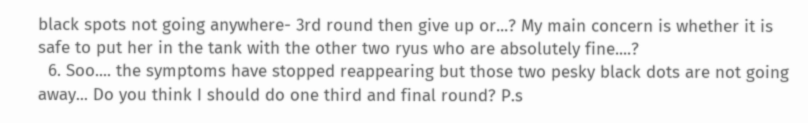black spots not going anywhere- 3rd round then give up or...? My main concern is whether it is safe to put her in the tank with the other two ryus who are absolutely fine....?
  6. Soo.... the symptoms have stopped reappearing but those two pesky black dots are not going away... Do you think I should do one third and final round? P.s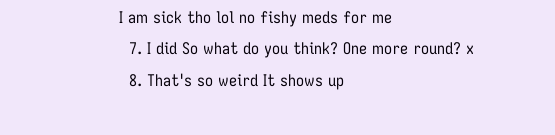I am sick tho lol no fishy meds for me
  7. I did So what do you think? One more round? x
  8. That's so weird It shows up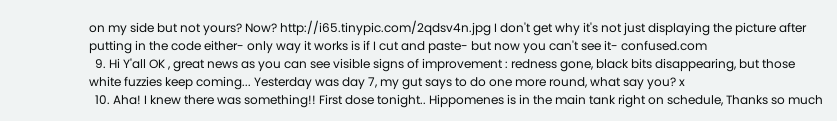on my side but not yours? Now? http://i65.tinypic.com/2qdsv4n.jpg I don't get why it's not just displaying the picture after putting in the code either- only way it works is if I cut and paste- but now you can't see it- confused.com
  9. Hi Y'all OK , great news as you can see visible signs of improvement : redness gone, black bits disappearing, but those white fuzzies keep coming... Yesterday was day 7, my gut says to do one more round, what say you? x
  10. Aha! I knew there was something!! First dose tonight.. Hippomenes is in the main tank right on schedule, Thanks so much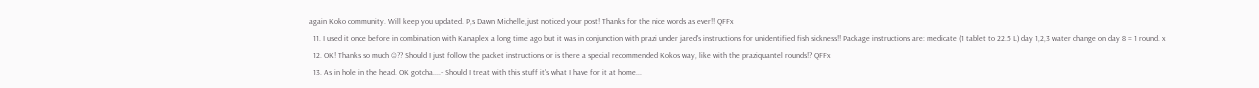again Koko community. Will keep you updated. P,s Dawn Michelle,just noticed your post! Thanks for the nice words as ever!! QFFx
  11. I used it once before in combination with Kanaplex a long time ago but it was in conjunction with prazi under jared's instructions for unidentified fish sickness!! Package instructions are: medicate (1 tablet to 22.5 L) day 1,2,3 water change on day 8 = 1 round. x
  12. OK! Thanks so much ☺?? Should I just follow the packet instructions or is there a special recommended Kokos way, like with the praziquantel rounds!? QFFx
  13. As in hole in the head. OK gotcha....- Should I treat with this stuff it's what I have for it at home...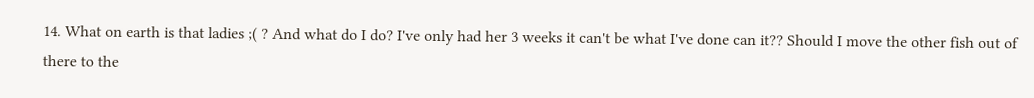14. What on earth is that ladies ;( ? And what do I do? I've only had her 3 weeks it can't be what I've done can it?? Should I move the other fish out of there to the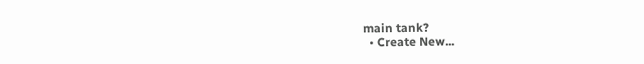main tank?
  • Create New...